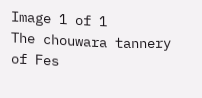Image 1 of 1
The chouwara tannery of Fes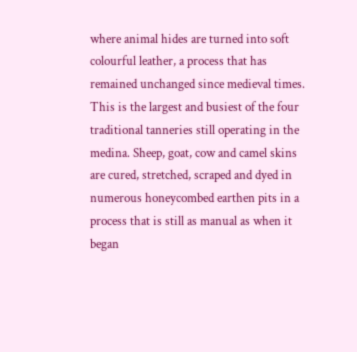where animal hides are turned into soft colourful leather, a process that has remained unchanged since medieval times. This is the largest and busiest of the four traditional tanneries still operating in the medina. Sheep, goat, cow and camel skins are cured, stretched, scraped and dyed in numerous honeycombed earthen pits in a process that is still as manual as when it began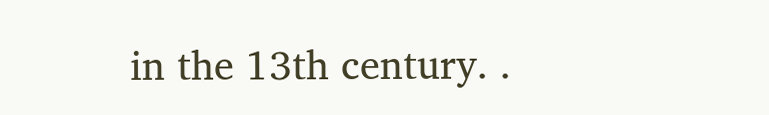in the 13th century. .